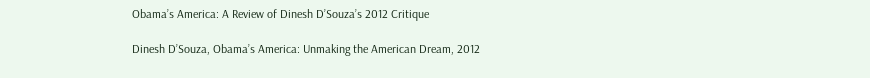Obama’s America: A Review of Dinesh D’Souza’s 2012 Critique

Dinesh D’Souza, Obama’s America: Unmaking the American Dream, 2012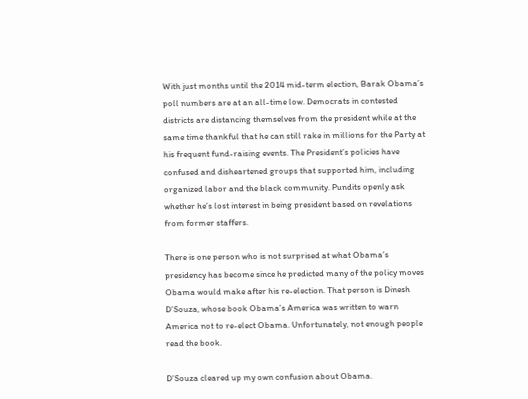With just months until the 2014 mid-term election, Barak Obama’s poll numbers are at an all-time low. Democrats in contested districts are distancing themselves from the president while at the same time thankful that he can still rake in millions for the Party at his frequent fund-raising events. The President’s policies have confused and disheartened groups that supported him, including organized labor and the black community. Pundits openly ask whether he’s lost interest in being president based on revelations from former staffers.

There is one person who is not surprised at what Obama’s presidency has become since he predicted many of the policy moves Obama would make after his re-election. That person is Dinesh D’Souza, whose book Obama’s America was written to warn America not to re-elect Obama. Unfortunately, not enough people read the book.

D’Souza cleared up my own confusion about Obama.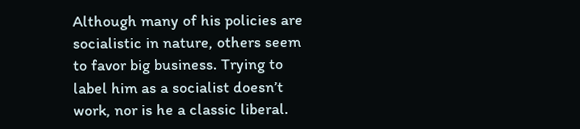Although many of his policies are socialistic in nature, others seem to favor big business. Trying to label him as a socialist doesn’t work, nor is he a classic liberal.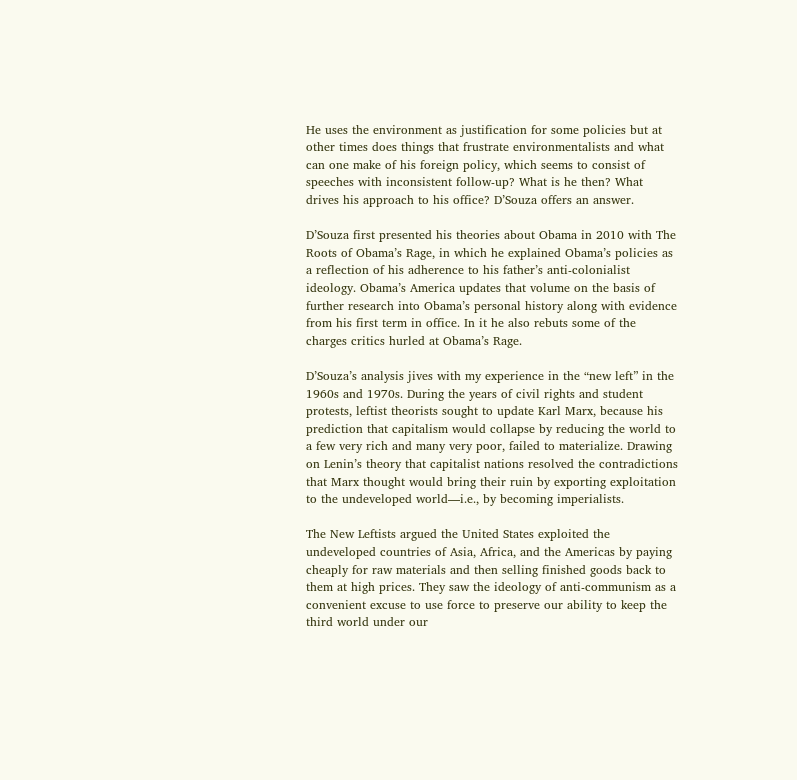He uses the environment as justification for some policies but at other times does things that frustrate environmentalists and what can one make of his foreign policy, which seems to consist of speeches with inconsistent follow-up? What is he then? What drives his approach to his office? D’Souza offers an answer.

D’Souza first presented his theories about Obama in 2010 with The Roots of Obama’s Rage, in which he explained Obama’s policies as a reflection of his adherence to his father’s anti-colonialist ideology. Obama’s America updates that volume on the basis of further research into Obama’s personal history along with evidence from his first term in office. In it he also rebuts some of the charges critics hurled at Obama’s Rage.

D’Souza’s analysis jives with my experience in the “new left” in the 1960s and 1970s. During the years of civil rights and student protests, leftist theorists sought to update Karl Marx, because his prediction that capitalism would collapse by reducing the world to a few very rich and many very poor, failed to materialize. Drawing on Lenin’s theory that capitalist nations resolved the contradictions that Marx thought would bring their ruin by exporting exploitation to the undeveloped world––i.e., by becoming imperialists.

The New Leftists argued the United States exploited the undeveloped countries of Asia, Africa, and the Americas by paying cheaply for raw materials and then selling finished goods back to them at high prices. They saw the ideology of anti-communism as a convenient excuse to use force to preserve our ability to keep the third world under our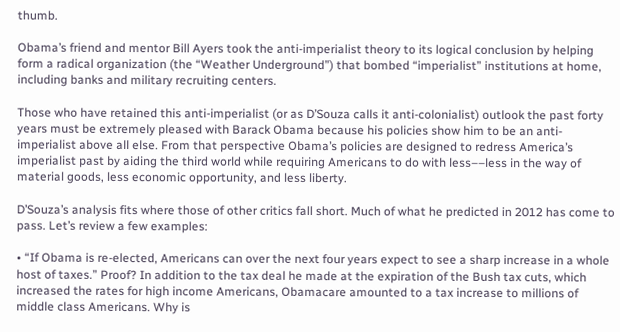thumb.

Obama’s friend and mentor Bill Ayers took the anti-imperialist theory to its logical conclusion by helping form a radical organization (the “Weather Underground”) that bombed “imperialist” institutions at home, including banks and military recruiting centers.

Those who have retained this anti-imperialist (or as D’Souza calls it anti-colonialist) outlook the past forty years must be extremely pleased with Barack Obama because his policies show him to be an anti-imperialist above all else. From that perspective Obama’s policies are designed to redress America’s imperialist past by aiding the third world while requiring Americans to do with less––less in the way of material goods, less economic opportunity, and less liberty.

D’Souza’s analysis fits where those of other critics fall short. Much of what he predicted in 2012 has come to pass. Let’s review a few examples:

• “If Obama is re-elected, Americans can over the next four years expect to see a sharp increase in a whole host of taxes.” Proof? In addition to the tax deal he made at the expiration of the Bush tax cuts, which increased the rates for high income Americans, Obamacare amounted to a tax increase to millions of middle class Americans. Why is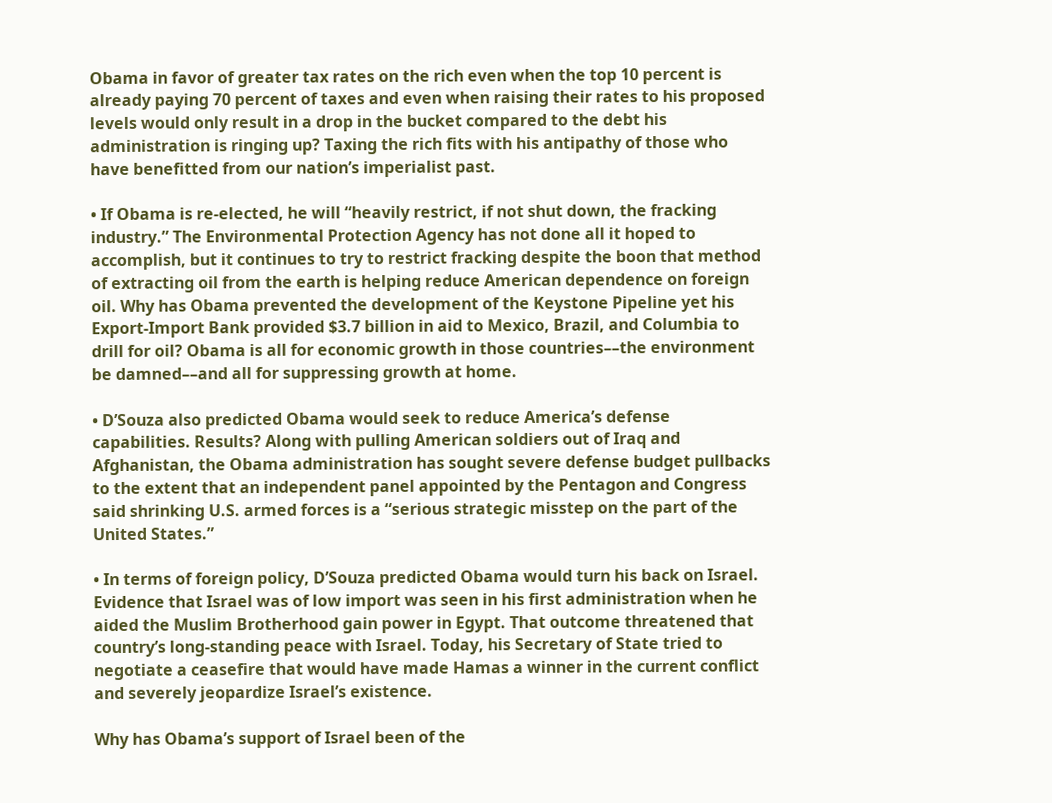Obama in favor of greater tax rates on the rich even when the top 10 percent is already paying 70 percent of taxes and even when raising their rates to his proposed levels would only result in a drop in the bucket compared to the debt his administration is ringing up? Taxing the rich fits with his antipathy of those who have benefitted from our nation’s imperialist past.

• If Obama is re-elected, he will “heavily restrict, if not shut down, the fracking industry.” The Environmental Protection Agency has not done all it hoped to accomplish, but it continues to try to restrict fracking despite the boon that method of extracting oil from the earth is helping reduce American dependence on foreign oil. Why has Obama prevented the development of the Keystone Pipeline yet his Export-Import Bank provided $3.7 billion in aid to Mexico, Brazil, and Columbia to drill for oil? Obama is all for economic growth in those countries––the environment be damned––and all for suppressing growth at home.

• D’Souza also predicted Obama would seek to reduce America’s defense capabilities. Results? Along with pulling American soldiers out of Iraq and Afghanistan, the Obama administration has sought severe defense budget pullbacks to the extent that an independent panel appointed by the Pentagon and Congress said shrinking U.S. armed forces is a “serious strategic misstep on the part of the United States.”

• In terms of foreign policy, D’Souza predicted Obama would turn his back on Israel. Evidence that Israel was of low import was seen in his first administration when he aided the Muslim Brotherhood gain power in Egypt. That outcome threatened that country’s long-standing peace with Israel. Today, his Secretary of State tried to negotiate a ceasefire that would have made Hamas a winner in the current conflict and severely jeopardize Israel’s existence.

Why has Obama’s support of Israel been of the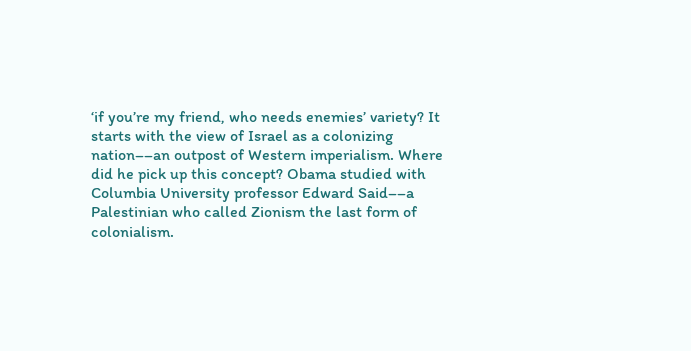‘if you’re my friend, who needs enemies’ variety? It starts with the view of Israel as a colonizing nation––an outpost of Western imperialism. Where did he pick up this concept? Obama studied with Columbia University professor Edward Said––a Palestinian who called Zionism the last form of colonialism.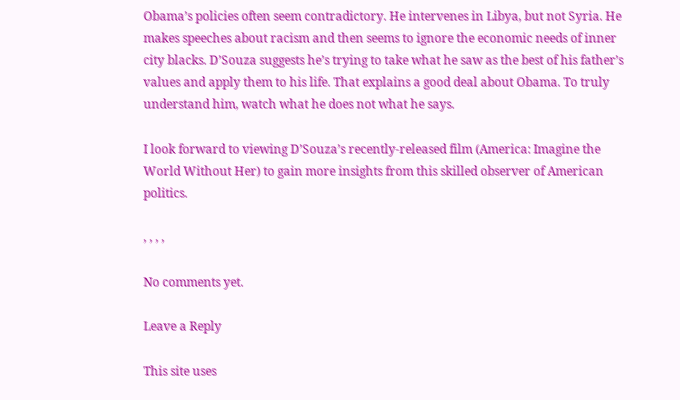Obama’s policies often seem contradictory. He intervenes in Libya, but not Syria. He makes speeches about racism and then seems to ignore the economic needs of inner city blacks. D’Souza suggests he’s trying to take what he saw as the best of his father’s values and apply them to his life. That explains a good deal about Obama. To truly understand him, watch what he does not what he says.

I look forward to viewing D’Souza’s recently-released film (America: Imagine the World Without Her) to gain more insights from this skilled observer of American politics.

, , , ,

No comments yet.

Leave a Reply

This site uses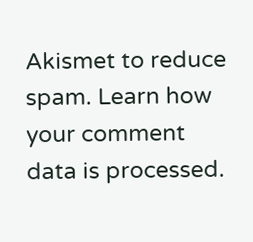Akismet to reduce spam. Learn how your comment data is processed.